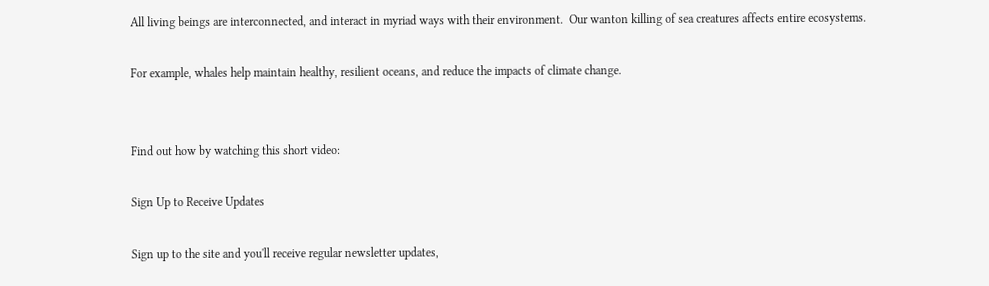All living beings are interconnected, and interact in myriad ways with their environment.  Our wanton killing of sea creatures affects entire ecosystems.

For example, whales help maintain healthy, resilient oceans, and reduce the impacts of climate change.


Find out how by watching this short video:

Sign Up to Receive Updates

Sign up to the site and you'll receive regular newsletter updates,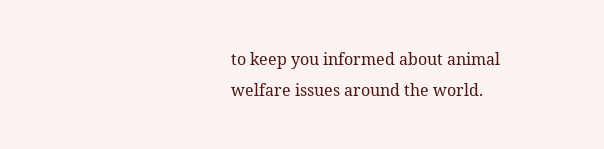to keep you informed about animal welfare issues around the world.